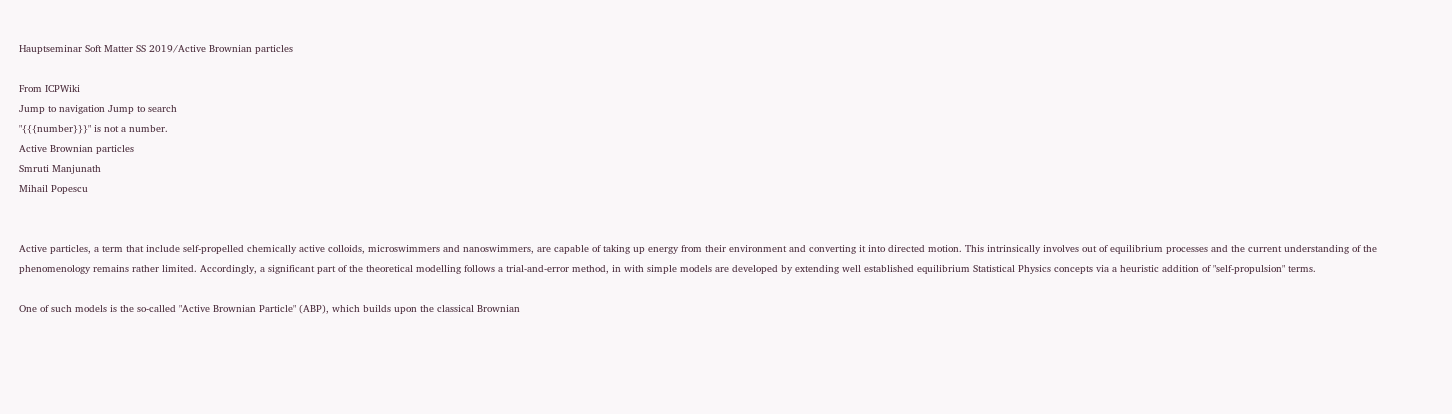Hauptseminar Soft Matter SS 2019/Active Brownian particles

From ICPWiki
Jump to navigation Jump to search
"{{{number}}}" is not a number.
Active Brownian particles
Smruti Manjunath
Mihail Popescu


Active particles, a term that include self-propelled chemically active colloids, microswimmers and nanoswimmers, are capable of taking up energy from their environment and converting it into directed motion. This intrinsically involves out of equilibrium processes and the current understanding of the phenomenology remains rather limited. Accordingly, a significant part of the theoretical modelling follows a trial-and-error method, in with simple models are developed by extending well established equilibrium Statistical Physics concepts via a heuristic addition of "self-propulsion" terms.

One of such models is the so-called "Active Brownian Particle" (ABP), which builds upon the classical Brownian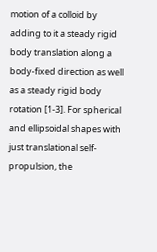motion of a colloid by adding to it a steady rigid body translation along a body-fixed direction as well as a steady rigid body rotation [1-3]. For spherical and ellipsoidal shapes with just translational self-propulsion, the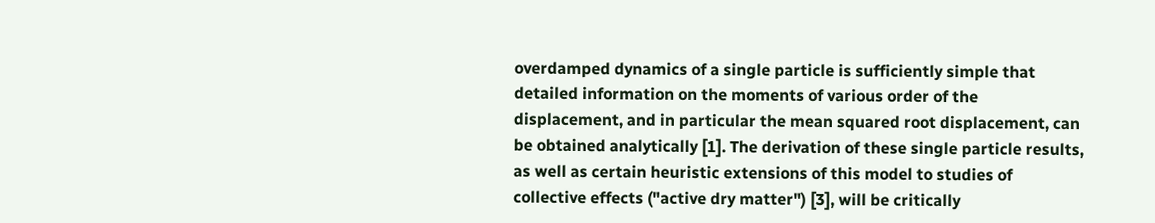overdamped dynamics of a single particle is sufficiently simple that detailed information on the moments of various order of the displacement, and in particular the mean squared root displacement, can be obtained analytically [1]. The derivation of these single particle results, as well as certain heuristic extensions of this model to studies of collective effects ("active dry matter") [3], will be critically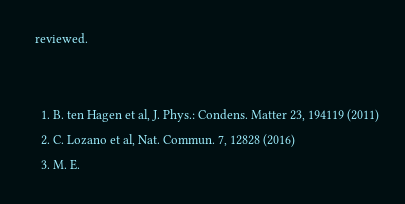reviewed.


  1. B. ten Hagen et al, J. Phys.: Condens. Matter 23, 194119 (2011)
  2. C. Lozano et al, Nat. Commun. 7, 12828 (2016)
  3. M. E.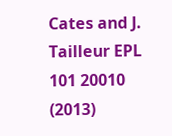Cates and J. Tailleur EPL 101 20010 (2013)